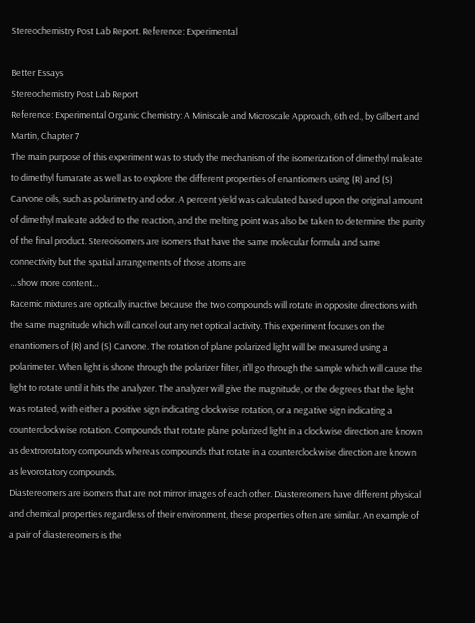Stereochemistry Post Lab Report. Reference: Experimental

Better Essays
Stereochemistry Post Lab Report
Reference: Experimental Organic Chemistry: A Miniscale and Microscale Approach, 6th ed., by Gilbert and Martin, Chapter 7
The main purpose of this experiment was to study the mechanism of the isomerization of dimethyl maleate to dimethyl fumarate as well as to explore the different properties of enantiomers using (R) and (S) Carvone oils, such as polarimetry and odor. A percent yield was calculated based upon the original amount of dimethyl maleate added to the reaction, and the melting point was also be taken to determine the purity of the final product. Stereoisomers are isomers that have the same molecular formula and same connectivity but the spatial arrangements of those atoms are
…show more content…
Racemic mixtures are optically inactive because the two compounds will rotate in opposite directions with the same magnitude which will cancel out any net optical activity. This experiment focuses on the enantiomers of (R) and (S) Carvone. The rotation of plane polarized light will be measured using a polarimeter. When light is shone through the polarizer filter, it’ll go through the sample which will cause the light to rotate until it hits the analyzer. The analyzer will give the magnitude, or the degrees that the light was rotated, with either a positive sign indicating clockwise rotation, or a negative sign indicating a counterclockwise rotation. Compounds that rotate plane polarized light in a clockwise direction are known as dextrorotatory compounds whereas compounds that rotate in a counterclockwise direction are known as levorotatory compounds.
Diastereomers are isomers that are not mirror images of each other. Diastereomers have different physical and chemical properties regardless of their environment, these properties often are similar. An example of a pair of diastereomers is the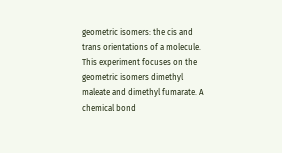geometric isomers: the cis and trans orientations of a molecule. This experiment focuses on the geometric isomers dimethyl maleate and dimethyl fumarate. A chemical bond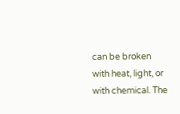can be broken with heat, light, or with chemical. The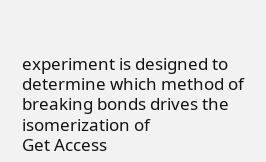experiment is designed to determine which method of breaking bonds drives the isomerization of
Get Access